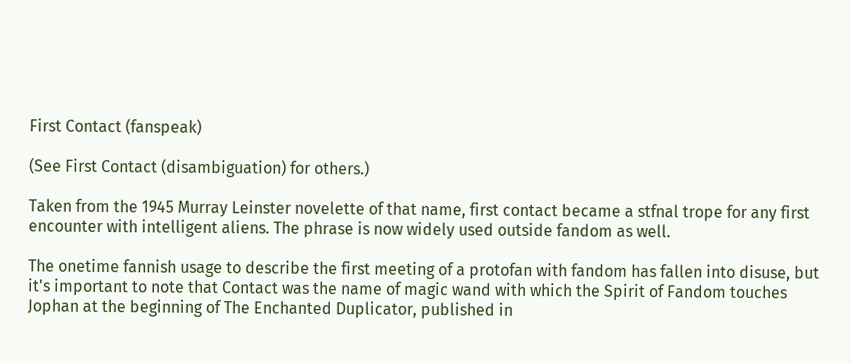First Contact (fanspeak)

(See First Contact (disambiguation) for others.)

Taken from the 1945 Murray Leinster novelette of that name, first contact became a stfnal trope for any first encounter with intelligent aliens. The phrase is now widely used outside fandom as well.

The onetime fannish usage to describe the first meeting of a protofan with fandom has fallen into disuse, but it's important to note that Contact was the name of magic wand with which the Spirit of Fandom touches Jophan at the beginning of The Enchanted Duplicator, published in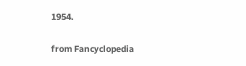1954.

from Fancyclopedia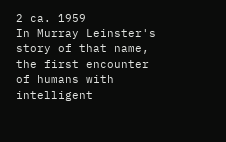2 ca. 1959
In Murray Leinster's story of that name, the first encounter of humans with intelligent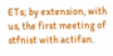ETs; by extension, with us, the first meeting of stfnist with actifan.